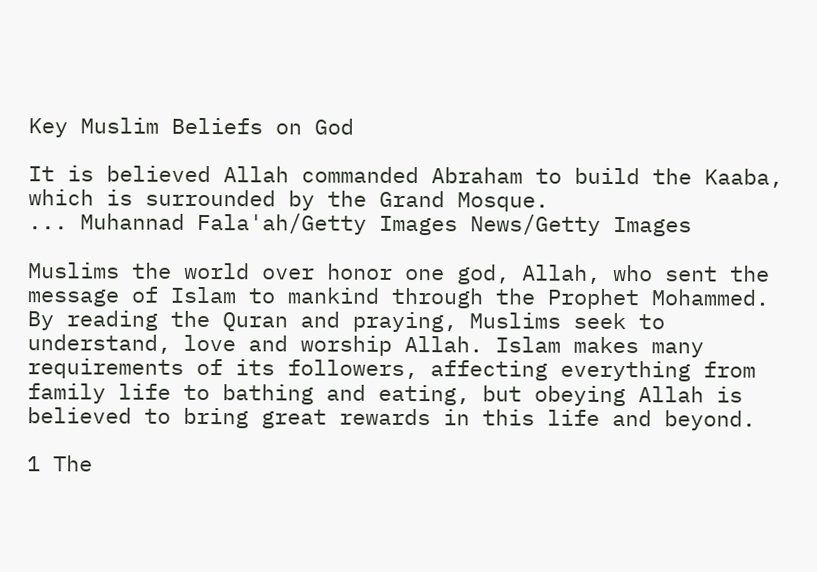Key Muslim Beliefs on God

It is believed Allah commanded Abraham to build the Kaaba, which is surrounded by the Grand Mosque.
... Muhannad Fala'ah/Getty Images News/Getty Images

Muslims the world over honor one god, Allah, who sent the message of Islam to mankind through the Prophet Mohammed. By reading the Quran and praying, Muslims seek to understand, love and worship Allah. Islam makes many requirements of its followers, affecting everything from family life to bathing and eating, but obeying Allah is believed to bring great rewards in this life and beyond.

1 The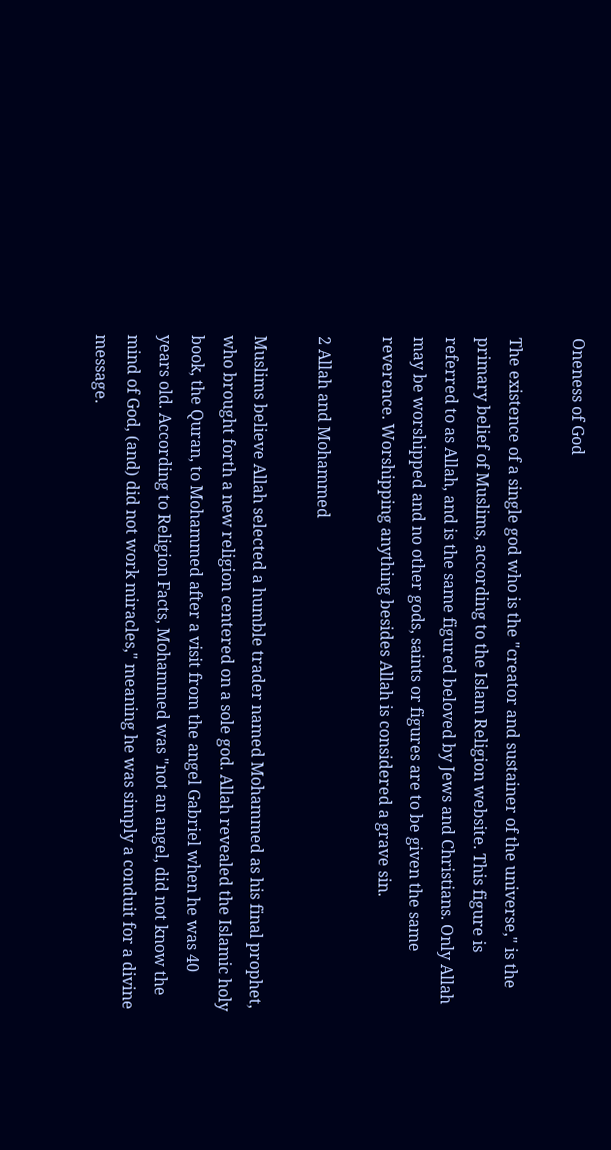Oneness of God

The existence of a single god who is the "creator and sustainer of the universe," is the primary belief of Muslims, according to the Islam Religion website. This figure is referred to as Allah, and is the same figured beloved by Jews and Christians. Only Allah may be worshipped and no other gods, saints or figures are to be given the same reverence. Worshipping anything besides Allah is considered a grave sin.

2 Allah and Mohammed

Muslims believe Allah selected a humble trader named Mohammed as his final prophet, who brought forth a new religion centered on a sole god. Allah revealed the Islamic holy book, the Quran, to Mohammed after a visit from the angel Gabriel when he was 40 years old. According to Religion Facts, Mohammed was "not an angel, did not know the mind of God, (and) did not work miracles," meaning he was simply a conduit for a divine message.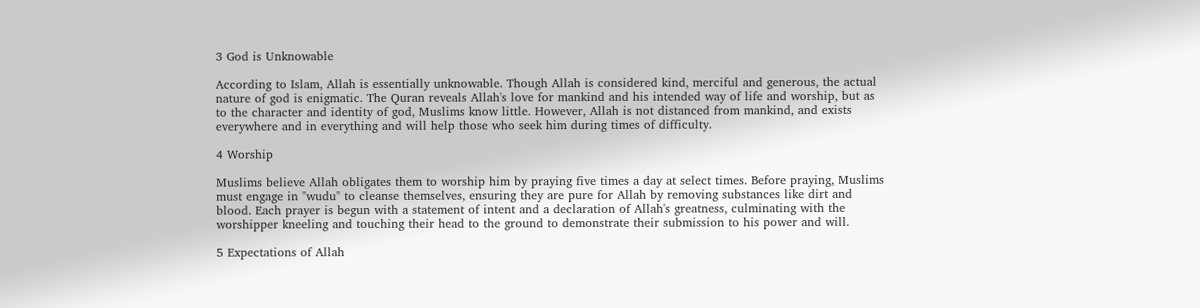3 God is Unknowable

According to Islam, Allah is essentially unknowable. Though Allah is considered kind, merciful and generous, the actual nature of god is enigmatic. The Quran reveals Allah's love for mankind and his intended way of life and worship, but as to the character and identity of god, Muslims know little. However, Allah is not distanced from mankind, and exists everywhere and in everything and will help those who seek him during times of difficulty.

4 Worship

Muslims believe Allah obligates them to worship him by praying five times a day at select times. Before praying, Muslims must engage in "wudu" to cleanse themselves, ensuring they are pure for Allah by removing substances like dirt and blood. Each prayer is begun with a statement of intent and a declaration of Allah's greatness, culminating with the worshipper kneeling and touching their head to the ground to demonstrate their submission to his power and will.

5 Expectations of Allah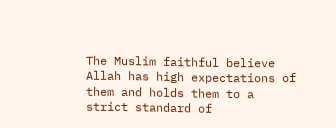The Muslim faithful believe Allah has high expectations of them and holds them to a strict standard of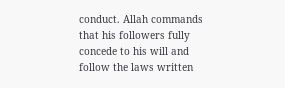conduct. Allah commands that his followers fully concede to his will and follow the laws written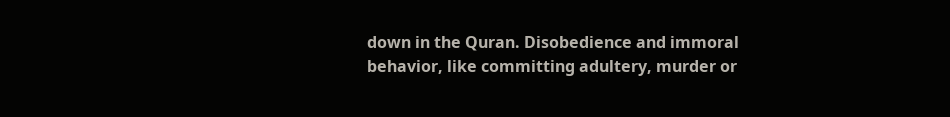down in the Quran. Disobedience and immoral behavior, like committing adultery, murder or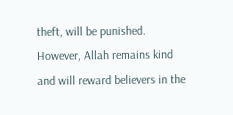theft, will be punished. However, Allah remains kind and will reward believers in the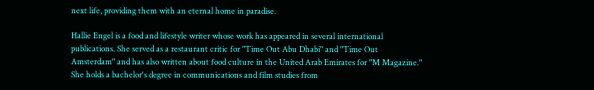next life, providing them with an eternal home in paradise.

Hallie Engel is a food and lifestyle writer whose work has appeared in several international publications. She served as a restaurant critic for "Time Out Abu Dhabi" and "Time Out Amsterdam" and has also written about food culture in the United Arab Emirates for "M Magazine." She holds a bachelor's degree in communications and film studies from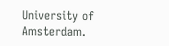University of Amsterdam.